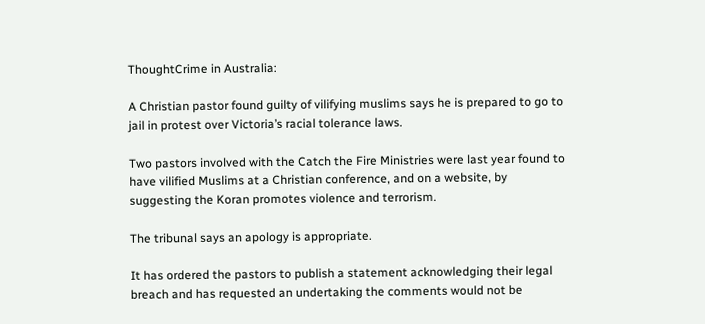ThoughtCrime in Australia:

A Christian pastor found guilty of vilifying muslims says he is prepared to go to jail in protest over Victoria’s racial tolerance laws.

Two pastors involved with the Catch the Fire Ministries were last year found to have vilified Muslims at a Christian conference, and on a website, by suggesting the Koran promotes violence and terrorism.

The tribunal says an apology is appropriate.

It has ordered the pastors to publish a statement acknowledging their legal breach and has requested an undertaking the comments would not be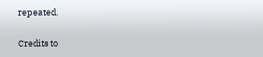repeated.

Credits to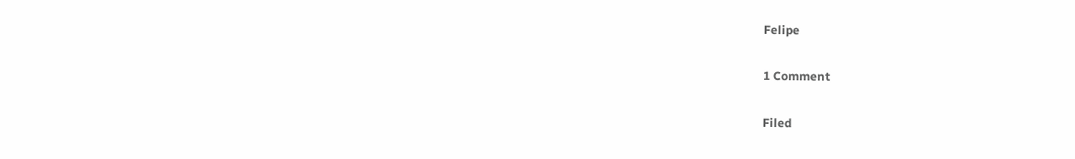Felipe

1 Comment

Filed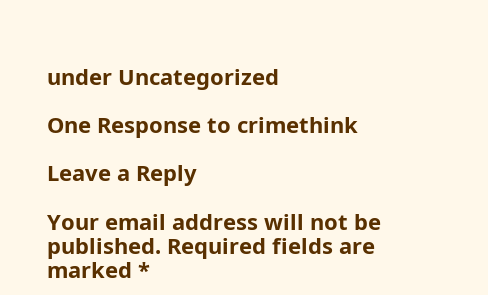under Uncategorized

One Response to crimethink

Leave a Reply

Your email address will not be published. Required fields are marked *